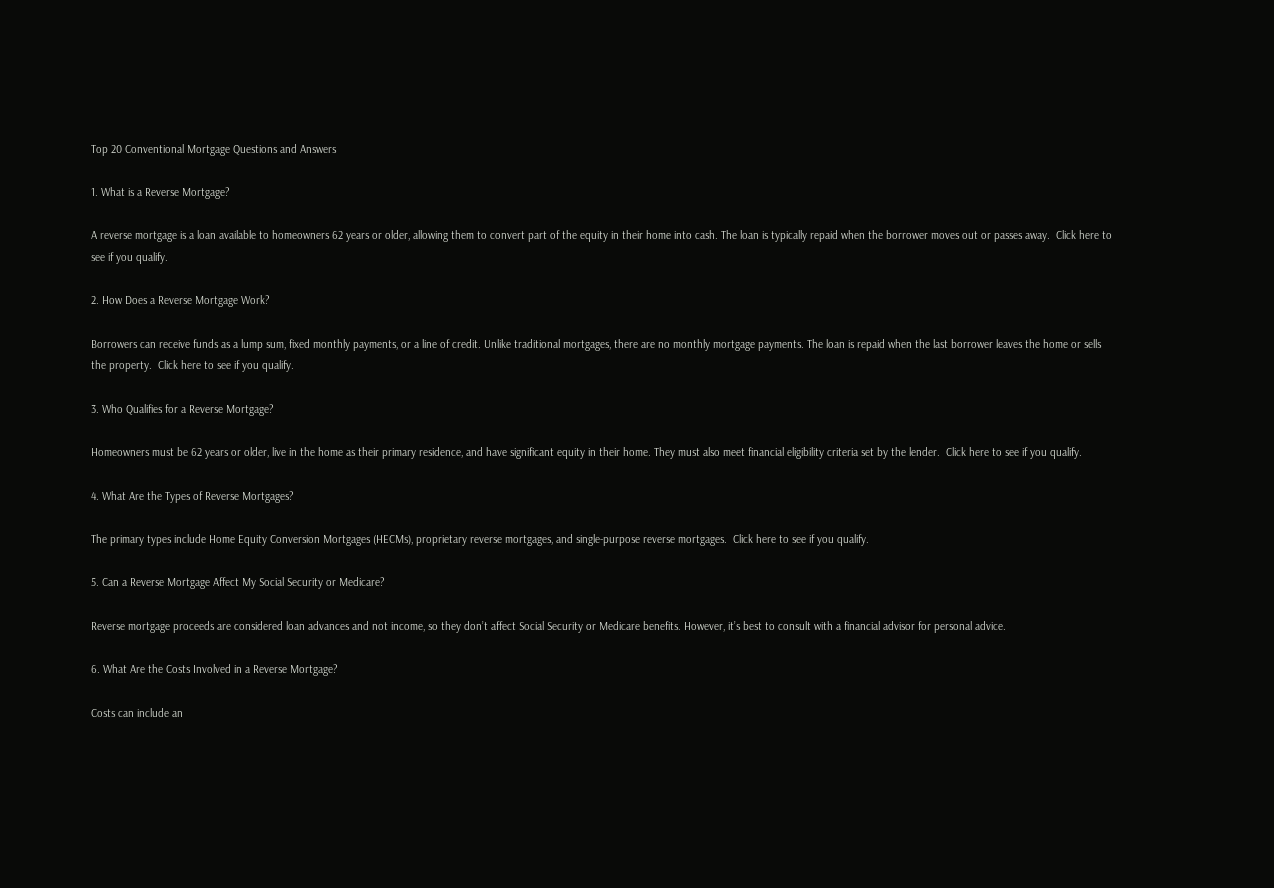Top 20 Conventional Mortgage Questions and Answers

1. What is a Reverse Mortgage?

A reverse mortgage is a loan available to homeowners 62 years or older, allowing them to convert part of the equity in their home into cash. The loan is typically repaid when the borrower moves out or passes away.  Click here to see if you qualify.

2. How Does a Reverse Mortgage Work?

Borrowers can receive funds as a lump sum, fixed monthly payments, or a line of credit. Unlike traditional mortgages, there are no monthly mortgage payments. The loan is repaid when the last borrower leaves the home or sells the property.  Click here to see if you qualify.

3. Who Qualifies for a Reverse Mortgage?

Homeowners must be 62 years or older, live in the home as their primary residence, and have significant equity in their home. They must also meet financial eligibility criteria set by the lender.  Click here to see if you qualify.

4. What Are the Types of Reverse Mortgages?

The primary types include Home Equity Conversion Mortgages (HECMs), proprietary reverse mortgages, and single-purpose reverse mortgages.  Click here to see if you qualify.

5. Can a Reverse Mortgage Affect My Social Security or Medicare?

Reverse mortgage proceeds are considered loan advances and not income, so they don’t affect Social Security or Medicare benefits. However, it’s best to consult with a financial advisor for personal advice.

6. What Are the Costs Involved in a Reverse Mortgage?

Costs can include an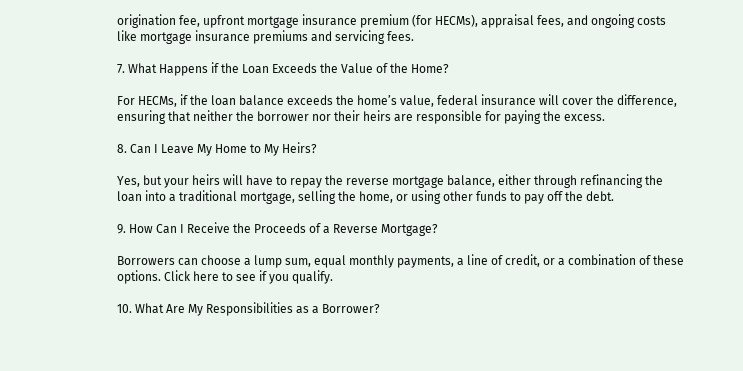origination fee, upfront mortgage insurance premium (for HECMs), appraisal fees, and ongoing costs like mortgage insurance premiums and servicing fees.

7. What Happens if the Loan Exceeds the Value of the Home?

For HECMs, if the loan balance exceeds the home’s value, federal insurance will cover the difference, ensuring that neither the borrower nor their heirs are responsible for paying the excess.

8. Can I Leave My Home to My Heirs?

Yes, but your heirs will have to repay the reverse mortgage balance, either through refinancing the loan into a traditional mortgage, selling the home, or using other funds to pay off the debt.

9. How Can I Receive the Proceeds of a Reverse Mortgage?

Borrowers can choose a lump sum, equal monthly payments, a line of credit, or a combination of these options. Click here to see if you qualify.

10. What Are My Responsibilities as a Borrower?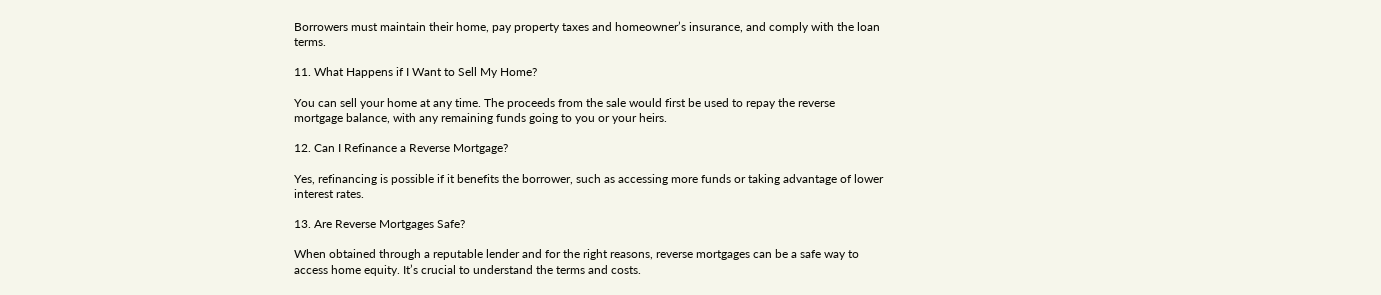Borrowers must maintain their home, pay property taxes and homeowner’s insurance, and comply with the loan terms.

11. What Happens if I Want to Sell My Home?

You can sell your home at any time. The proceeds from the sale would first be used to repay the reverse mortgage balance, with any remaining funds going to you or your heirs.

12. Can I Refinance a Reverse Mortgage?

Yes, refinancing is possible if it benefits the borrower, such as accessing more funds or taking advantage of lower interest rates.

13. Are Reverse Mortgages Safe?

When obtained through a reputable lender and for the right reasons, reverse mortgages can be a safe way to access home equity. It’s crucial to understand the terms and costs.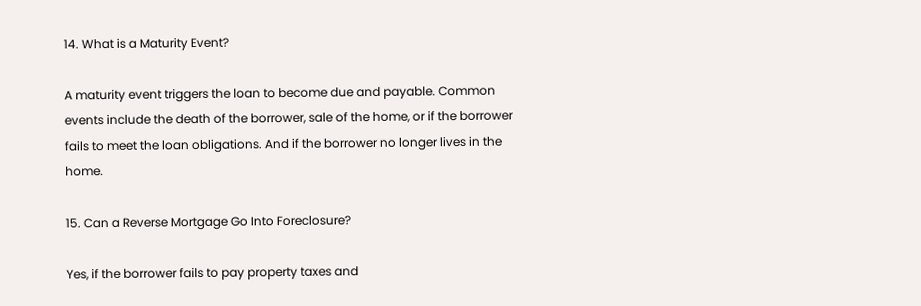14. What is a Maturity Event?

A maturity event triggers the loan to become due and payable. Common events include the death of the borrower, sale of the home, or if the borrower fails to meet the loan obligations. And if the borrower no longer lives in the home.

15. Can a Reverse Mortgage Go Into Foreclosure?

Yes, if the borrower fails to pay property taxes and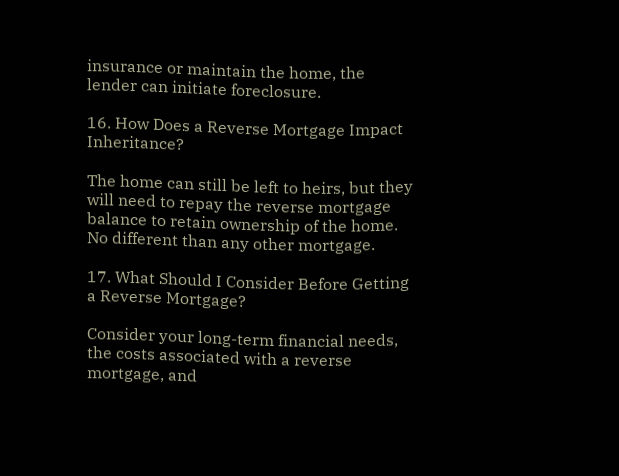insurance or maintain the home, the lender can initiate foreclosure.

16. How Does a Reverse Mortgage Impact Inheritance?

The home can still be left to heirs, but they will need to repay the reverse mortgage balance to retain ownership of the home.  No different than any other mortgage.

17. What Should I Consider Before Getting a Reverse Mortgage?

Consider your long-term financial needs, the costs associated with a reverse mortgage, and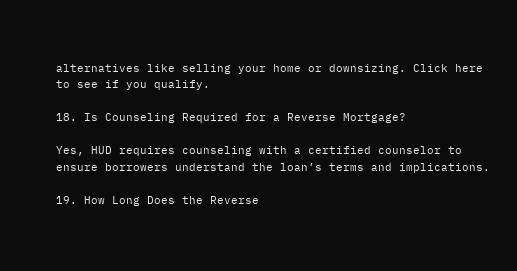alternatives like selling your home or downsizing. Click here to see if you qualify.

18. Is Counseling Required for a Reverse Mortgage?

Yes, HUD requires counseling with a certified counselor to ensure borrowers understand the loan’s terms and implications.

19. How Long Does the Reverse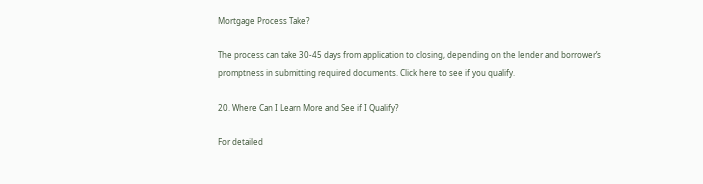Mortgage Process Take?

The process can take 30-45 days from application to closing, depending on the lender and borrower’s promptness in submitting required documents. Click here to see if you qualify.

20. Where Can I Learn More and See if I Qualify?

For detailed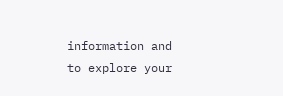information and to explore your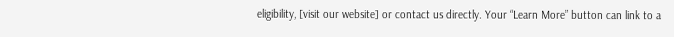eligibility, [visit our website] or contact us directly. Your “Learn More” button can link to a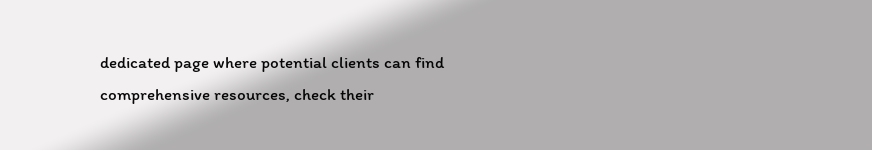dedicated page where potential clients can find comprehensive resources, check their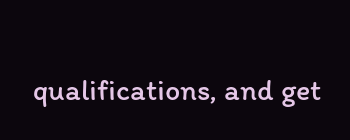qualifications, and get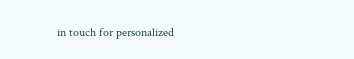in touch for personalized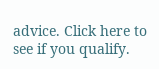advice. Click here to see if you qualify.